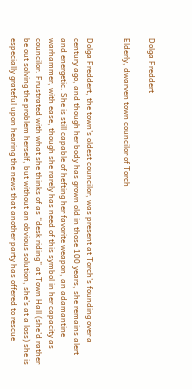Dolga Freddert

Elderly, dwarven town councilor of Torch


Dolga Freddert, the town’s oldest councilor, was present at Torch’s founding over a century ago, and though her body has grown old in those 100 years, she remains alert and energetic. She is still capable of hefting her favorite weapon, an adamantine warhammer, with ease, though she rarely has need of this symbol in her capacity as councilor. Frustrated with what she thinks of as “desk riding” at Town Hall (she’d rather be out solving the problem herself, but without an obvious solution, she’s at a loss) she is especially grateful upon hearing the news that another party has offered to rescue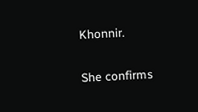Khonnir.

She confirms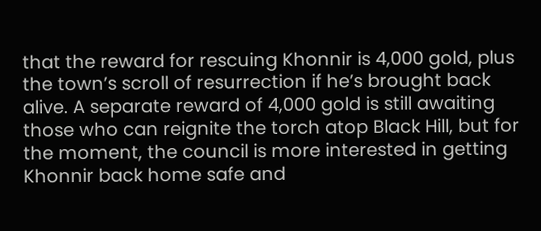that the reward for rescuing Khonnir is 4,000 gold, plus the town’s scroll of resurrection if he’s brought back alive. A separate reward of 4,000 gold is still awaiting those who can reignite the torch atop Black Hill, but for the moment, the council is more interested in getting Khonnir back home safe and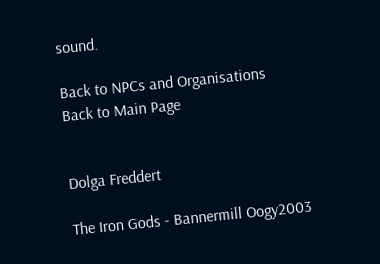sound.

Back to NPCs and Organisations
Back to Main Page


Dolga Freddert

The Iron Gods - Bannermill Oogy2003